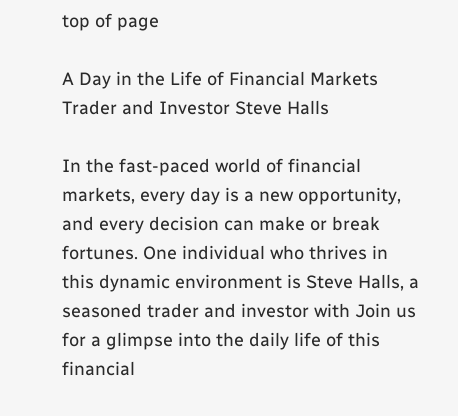top of page

A Day in the Life of Financial Markets Trader and Investor Steve Halls

In the fast-paced world of financial markets, every day is a new opportunity, and every decision can make or break fortunes. One individual who thrives in this dynamic environment is Steve Halls, a seasoned trader and investor with Join us for a glimpse into the daily life of this financial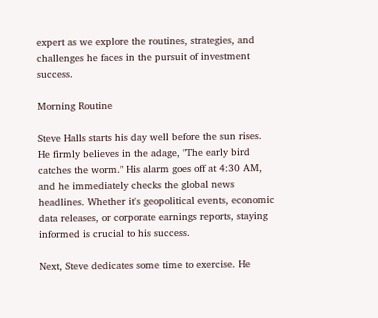expert as we explore the routines, strategies, and challenges he faces in the pursuit of investment success.

Morning Routine

Steve Halls starts his day well before the sun rises. He firmly believes in the adage, "The early bird catches the worm." His alarm goes off at 4:30 AM, and he immediately checks the global news headlines. Whether it's geopolitical events, economic data releases, or corporate earnings reports, staying informed is crucial to his success.

Next, Steve dedicates some time to exercise. He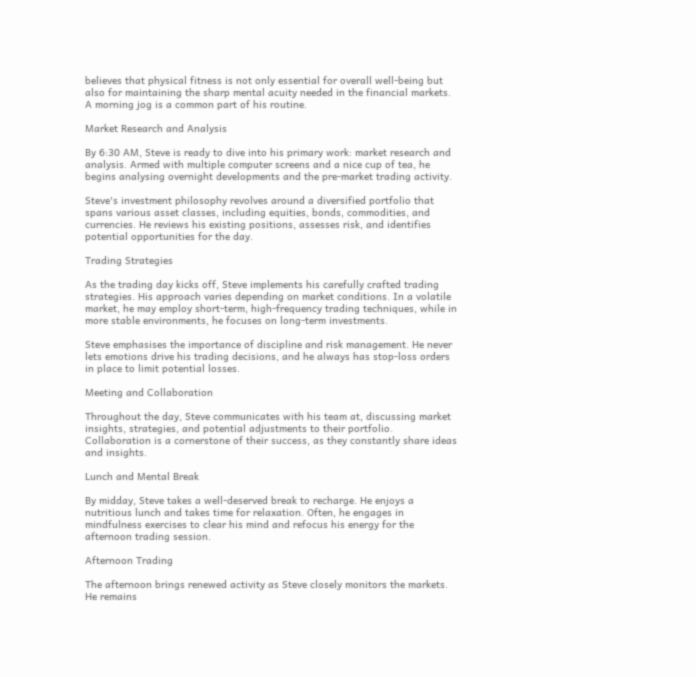believes that physical fitness is not only essential for overall well-being but also for maintaining the sharp mental acuity needed in the financial markets. A morning jog is a common part of his routine.

Market Research and Analysis

By 6:30 AM, Steve is ready to dive into his primary work: market research and analysis. Armed with multiple computer screens and a nice cup of tea, he begins analysing overnight developments and the pre-market trading activity.

Steve's investment philosophy revolves around a diversified portfolio that spans various asset classes, including equities, bonds, commodities, and currencies. He reviews his existing positions, assesses risk, and identifies potential opportunities for the day.

Trading Strategies

As the trading day kicks off, Steve implements his carefully crafted trading strategies. His approach varies depending on market conditions. In a volatile market, he may employ short-term, high-frequency trading techniques, while in more stable environments, he focuses on long-term investments.

Steve emphasises the importance of discipline and risk management. He never lets emotions drive his trading decisions, and he always has stop-loss orders in place to limit potential losses.

Meeting and Collaboration

Throughout the day, Steve communicates with his team at, discussing market insights, strategies, and potential adjustments to their portfolio. Collaboration is a cornerstone of their success, as they constantly share ideas and insights.

Lunch and Mental Break

By midday, Steve takes a well-deserved break to recharge. He enjoys a nutritious lunch and takes time for relaxation. Often, he engages in mindfulness exercises to clear his mind and refocus his energy for the afternoon trading session.

Afternoon Trading

The afternoon brings renewed activity as Steve closely monitors the markets. He remains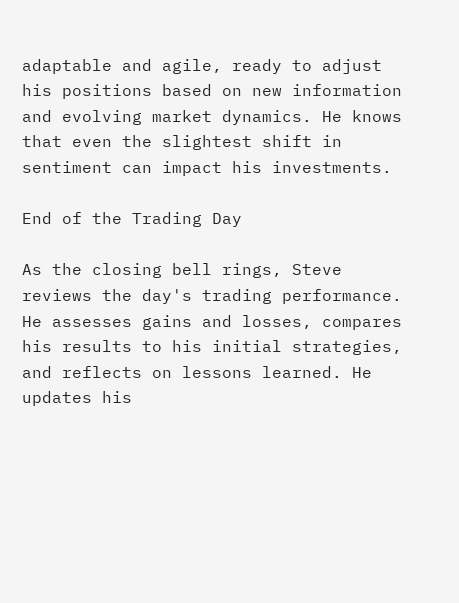adaptable and agile, ready to adjust his positions based on new information and evolving market dynamics. He knows that even the slightest shift in sentiment can impact his investments.

End of the Trading Day

As the closing bell rings, Steve reviews the day's trading performance. He assesses gains and losses, compares his results to his initial strategies, and reflects on lessons learned. He updates his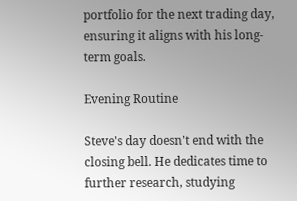portfolio for the next trading day, ensuring it aligns with his long-term goals.

Evening Routine

Steve's day doesn't end with the closing bell. He dedicates time to further research, studying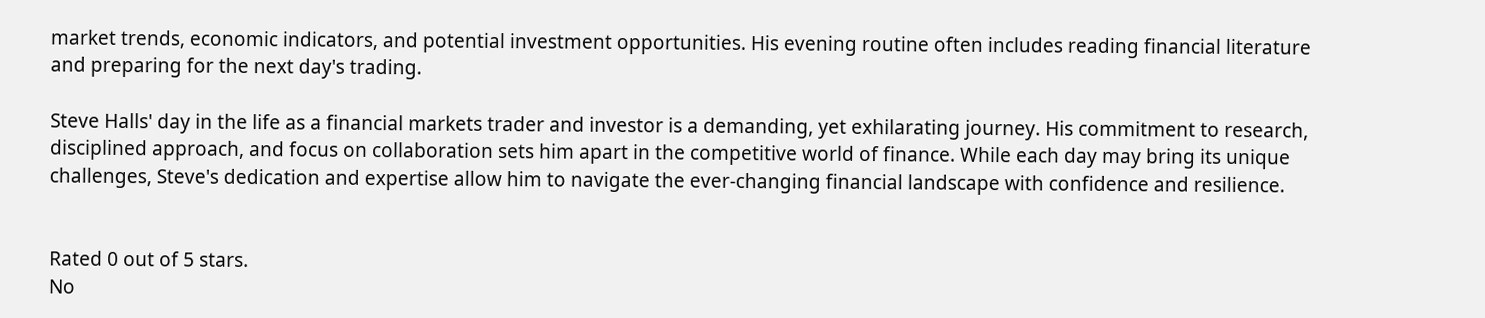market trends, economic indicators, and potential investment opportunities. His evening routine often includes reading financial literature and preparing for the next day's trading.

Steve Halls' day in the life as a financial markets trader and investor is a demanding, yet exhilarating journey. His commitment to research, disciplined approach, and focus on collaboration sets him apart in the competitive world of finance. While each day may bring its unique challenges, Steve's dedication and expertise allow him to navigate the ever-changing financial landscape with confidence and resilience.


Rated 0 out of 5 stars.
No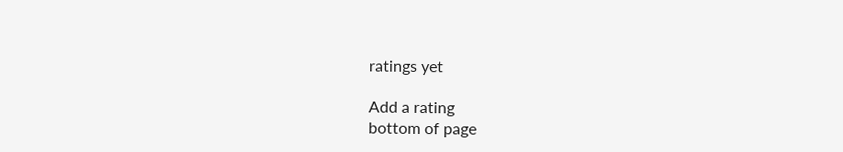ratings yet

Add a rating
bottom of page